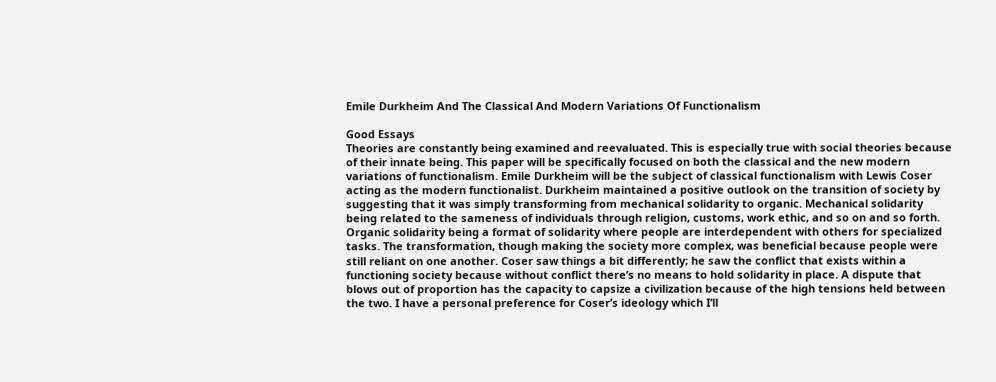Emile Durkheim And The Classical And Modern Variations Of Functionalism

Good Essays
Theories are constantly being examined and reevaluated. This is especially true with social theories because of their innate being. This paper will be specifically focused on both the classical and the new modern variations of functionalism. Emile Durkheim will be the subject of classical functionalism with Lewis Coser acting as the modern functionalist. Durkheim maintained a positive outlook on the transition of society by suggesting that it was simply transforming from mechanical solidarity to organic. Mechanical solidarity being related to the sameness of individuals through religion, customs, work ethic, and so on and so forth. Organic solidarity being a format of solidarity where people are interdependent with others for specialized tasks. The transformation, though making the society more complex, was beneficial because people were still reliant on one another. Coser saw things a bit differently; he saw the conflict that exists within a functioning society because without conflict there’s no means to hold solidarity in place. A dispute that blows out of proportion has the capacity to capsize a civilization because of the high tensions held between the two. I have a personal preference for Coser’s ideology which I’ll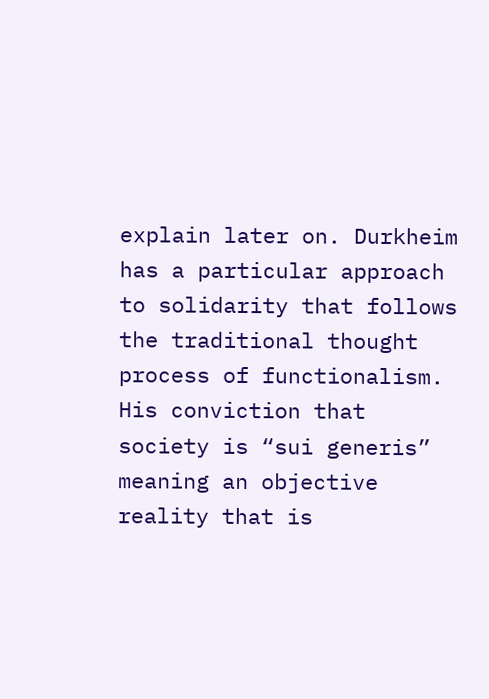explain later on. Durkheim has a particular approach to solidarity that follows the traditional thought process of functionalism. His conviction that society is “sui generis” meaning an objective reality that is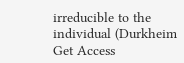irreducible to the individual (Durkheim
Get Access